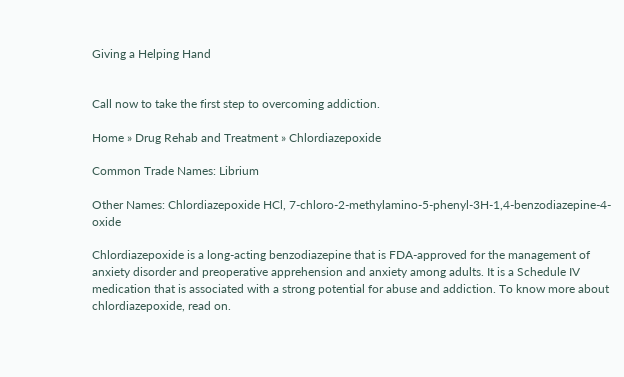Giving a Helping Hand


Call now to take the first step to overcoming addiction.

Home » Drug Rehab and Treatment » Chlordiazepoxide

Common Trade Names: Librium

Other Names: Chlordiazepoxide HCl, 7-chloro-2-methylamino-5-phenyl-3H-1,4-benzodiazepine-4-oxide

Chlordiazepoxide is a long-acting benzodiazepine that is FDA-approved for the management of anxiety disorder and preoperative apprehension and anxiety among adults. It is a Schedule IV medication that is associated with a strong potential for abuse and addiction. To know more about chlordiazepoxide, read on.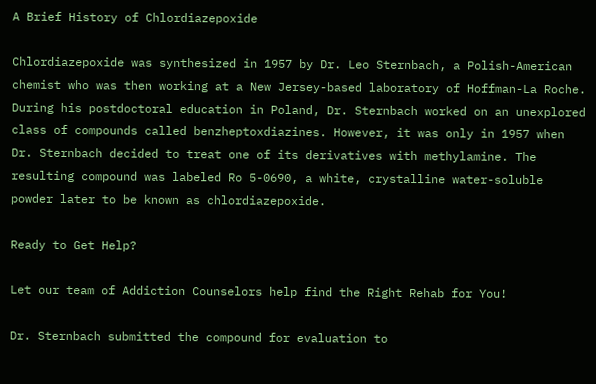A Brief History of Chlordiazepoxide

Chlordiazepoxide was synthesized in 1957 by Dr. Leo Sternbach, a Polish-American chemist who was then working at a New Jersey-based laboratory of Hoffman-La Roche. During his postdoctoral education in Poland, Dr. Sternbach worked on an unexplored class of compounds called benzheptoxdiazines. However, it was only in 1957 when Dr. Sternbach decided to treat one of its derivatives with methylamine. The resulting compound was labeled Ro 5-0690, a white, crystalline water-soluble powder later to be known as chlordiazepoxide.

Ready to Get Help?

Let our team of Addiction Counselors help find the Right Rehab for You!

Dr. Sternbach submitted the compound for evaluation to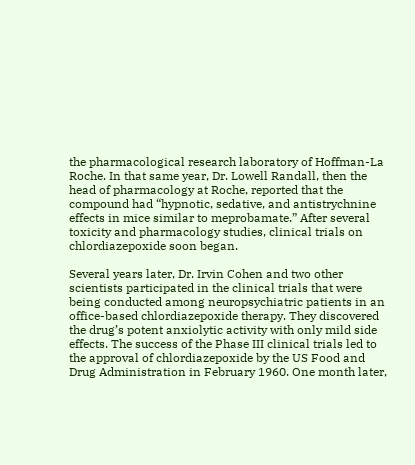the pharmacological research laboratory of Hoffman-La Roche. In that same year, Dr. Lowell Randall, then the head of pharmacology at Roche, reported that the compound had “hypnotic, sedative, and antistrychnine effects in mice similar to meprobamate.” After several toxicity and pharmacology studies, clinical trials on chlordiazepoxide soon began.

Several years later, Dr. Irvin Cohen and two other scientists participated in the clinical trials that were being conducted among neuropsychiatric patients in an office-based chlordiazepoxide therapy. They discovered the drug’s potent anxiolytic activity with only mild side effects. The success of the Phase III clinical trials led to the approval of chlordiazepoxide by the US Food and Drug Administration in February 1960. One month later,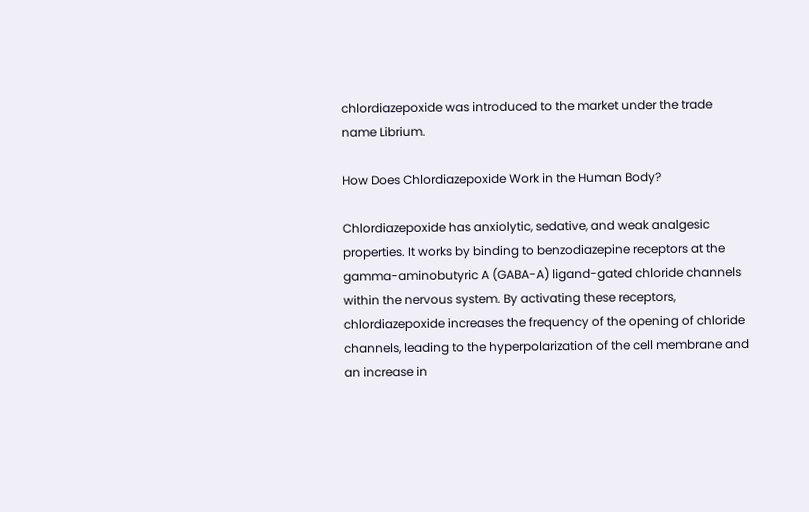chlordiazepoxide was introduced to the market under the trade name Librium.

How Does Chlordiazepoxide Work in the Human Body?

Chlordiazepoxide has anxiolytic, sedative, and weak analgesic properties. It works by binding to benzodiazepine receptors at the gamma-aminobutyric A (GABA-A) ligand-gated chloride channels within the nervous system. By activating these receptors, chlordiazepoxide increases the frequency of the opening of chloride channels, leading to the hyperpolarization of the cell membrane and an increase in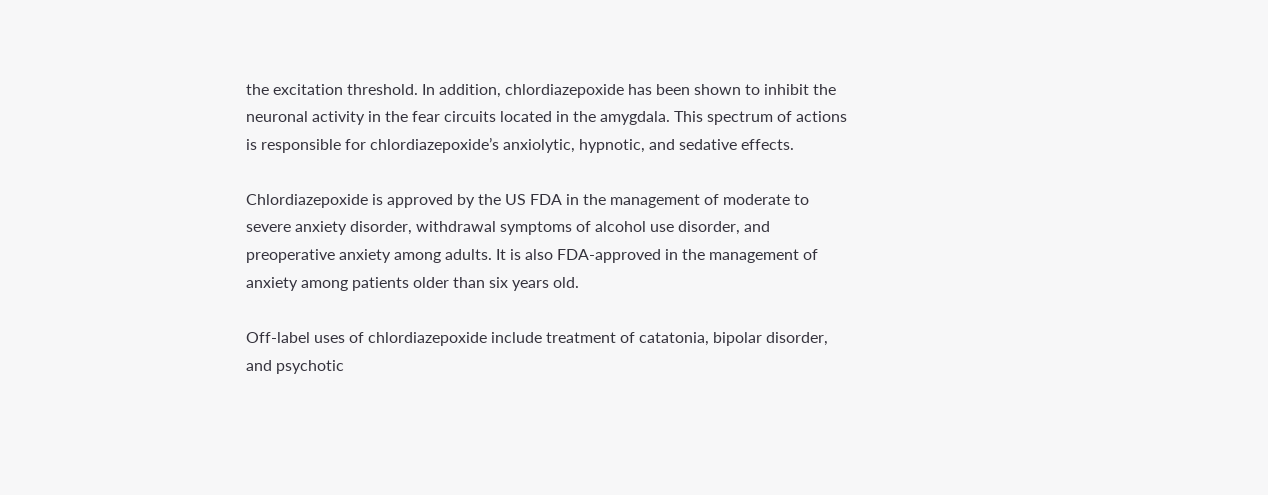the excitation threshold. In addition, chlordiazepoxide has been shown to inhibit the neuronal activity in the fear circuits located in the amygdala. This spectrum of actions is responsible for chlordiazepoxide’s anxiolytic, hypnotic, and sedative effects.

Chlordiazepoxide is approved by the US FDA in the management of moderate to severe anxiety disorder, withdrawal symptoms of alcohol use disorder, and preoperative anxiety among adults. It is also FDA-approved in the management of anxiety among patients older than six years old.

Off-label uses of chlordiazepoxide include treatment of catatonia, bipolar disorder, and psychotic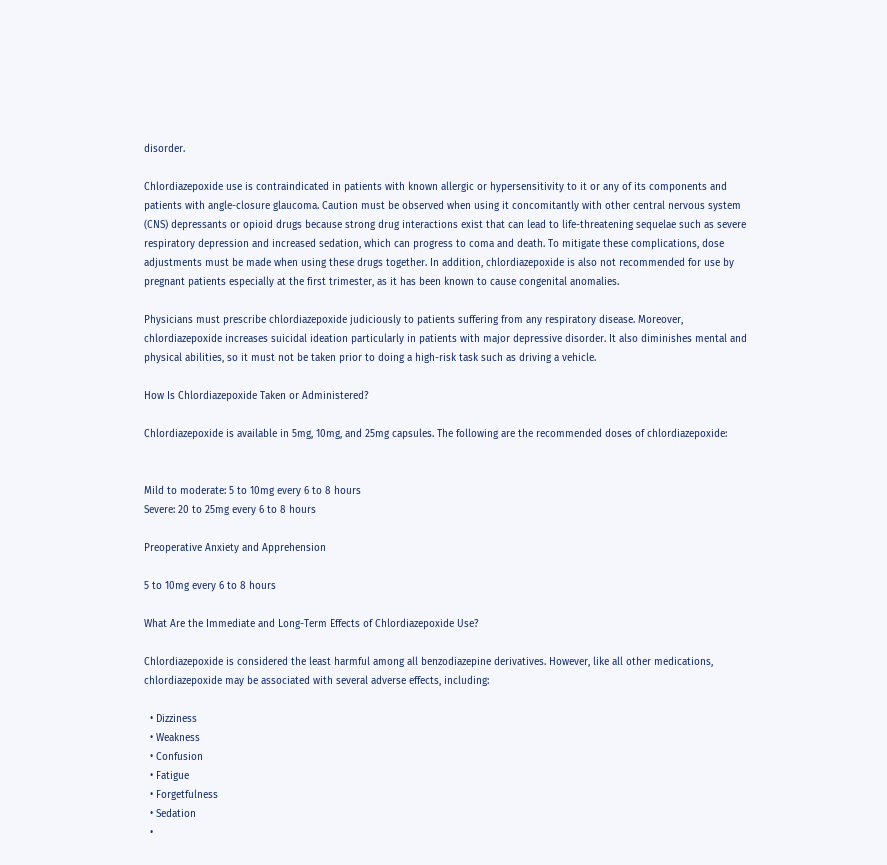disorder.

Chlordiazepoxide use is contraindicated in patients with known allergic or hypersensitivity to it or any of its components and patients with angle-closure glaucoma. Caution must be observed when using it concomitantly with other central nervous system (CNS) depressants or opioid drugs because strong drug interactions exist that can lead to life-threatening sequelae such as severe respiratory depression and increased sedation, which can progress to coma and death. To mitigate these complications, dose adjustments must be made when using these drugs together. In addition, chlordiazepoxide is also not recommended for use by pregnant patients especially at the first trimester, as it has been known to cause congenital anomalies.

Physicians must prescribe chlordiazepoxide judiciously to patients suffering from any respiratory disease. Moreover, chlordiazepoxide increases suicidal ideation particularly in patients with major depressive disorder. It also diminishes mental and physical abilities, so it must not be taken prior to doing a high-risk task such as driving a vehicle.

How Is Chlordiazepoxide Taken or Administered?

Chlordiazepoxide is available in 5mg, 10mg, and 25mg capsules. The following are the recommended doses of chlordiazepoxide:


Mild to moderate: 5 to 10mg every 6 to 8 hours
Severe: 20 to 25mg every 6 to 8 hours

Preoperative Anxiety and Apprehension

5 to 10mg every 6 to 8 hours

What Are the Immediate and Long-Term Effects of Chlordiazepoxide Use?

Chlordiazepoxide is considered the least harmful among all benzodiazepine derivatives. However, like all other medications, chlordiazepoxide may be associated with several adverse effects, including:

  • Dizziness
  • Weakness
  • Confusion
  • Fatigue
  • Forgetfulness
  • Sedation
  •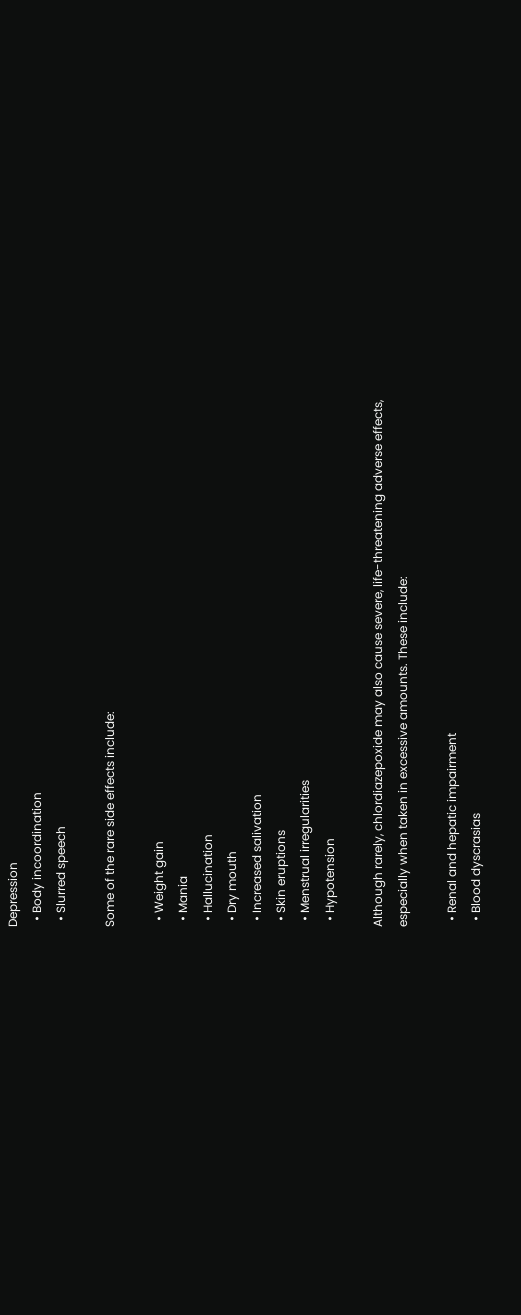Depression
  • Body incoordination
  • Slurred speech

Some of the rare side effects include:

  • Weight gain
  • Mania
  • Hallucination
  • Dry mouth
  • Increased salivation
  • Skin eruptions
  • Menstrual irregularities
  • Hypotension

Although rarely, chlordiazepoxide may also cause severe, life-threatening adverse effects, especially when taken in excessive amounts. These include:

  • Renal and hepatic impairment
  • Blood dyscrasias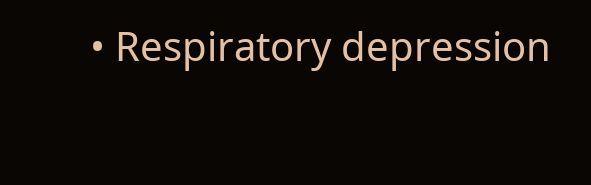• Respiratory depression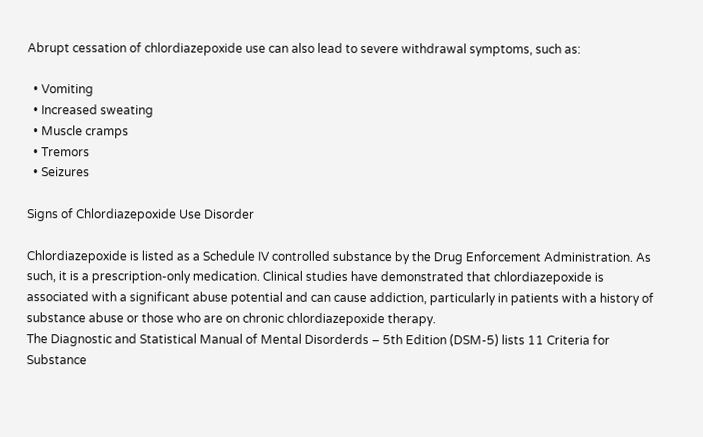Abrupt cessation of chlordiazepoxide use can also lead to severe withdrawal symptoms, such as:

  • Vomiting
  • Increased sweating
  • Muscle cramps
  • Tremors
  • Seizures

Signs of Chlordiazepoxide Use Disorder

Chlordiazepoxide is listed as a Schedule IV controlled substance by the Drug Enforcement Administration. As such, it is a prescription-only medication. Clinical studies have demonstrated that chlordiazepoxide is associated with a significant abuse potential and can cause addiction, particularly in patients with a history of substance abuse or those who are on chronic chlordiazepoxide therapy.
The Diagnostic and Statistical Manual of Mental Disorderds – 5th Edition (DSM-5) lists 11 Criteria for Substance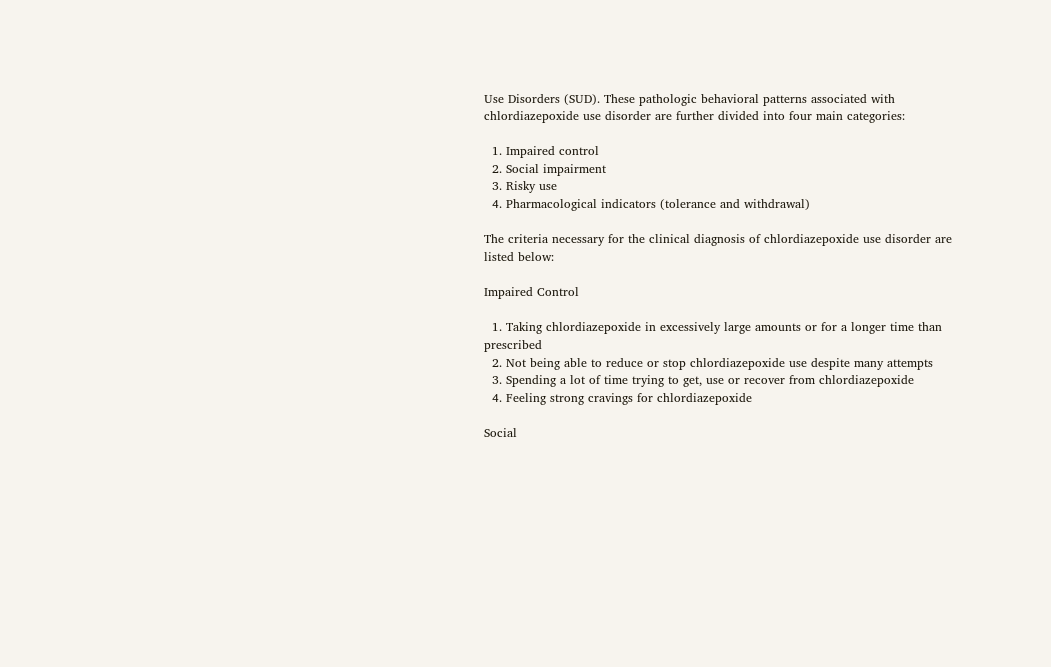Use Disorders (SUD). These pathologic behavioral patterns associated with chlordiazepoxide use disorder are further divided into four main categories:

  1. Impaired control
  2. Social impairment
  3. Risky use
  4. Pharmacological indicators (tolerance and withdrawal)

The criteria necessary for the clinical diagnosis of chlordiazepoxide use disorder are listed below:

Impaired Control

  1. Taking chlordiazepoxide in excessively large amounts or for a longer time than prescribed
  2. Not being able to reduce or stop chlordiazepoxide use despite many attempts
  3. Spending a lot of time trying to get, use or recover from chlordiazepoxide
  4. Feeling strong cravings for chlordiazepoxide

Social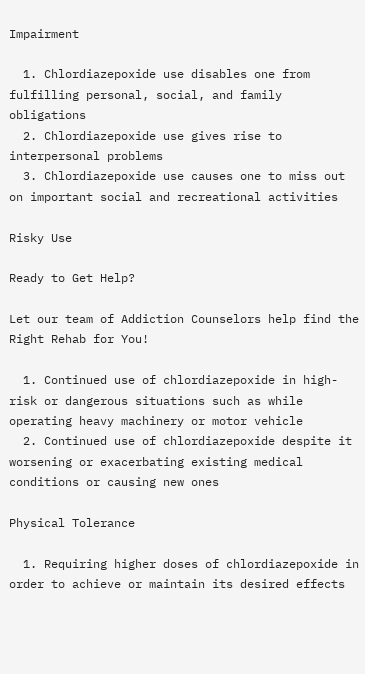Impairment

  1. Chlordiazepoxide use disables one from fulfilling personal, social, and family obligations
  2. Chlordiazepoxide use gives rise to interpersonal problems
  3. Chlordiazepoxide use causes one to miss out on important social and recreational activities

Risky Use

Ready to Get Help?

Let our team of Addiction Counselors help find the Right Rehab for You!

  1. Continued use of chlordiazepoxide in high-risk or dangerous situations such as while operating heavy machinery or motor vehicle
  2. Continued use of chlordiazepoxide despite it worsening or exacerbating existing medical conditions or causing new ones

Physical Tolerance

  1. Requiring higher doses of chlordiazepoxide in order to achieve or maintain its desired effects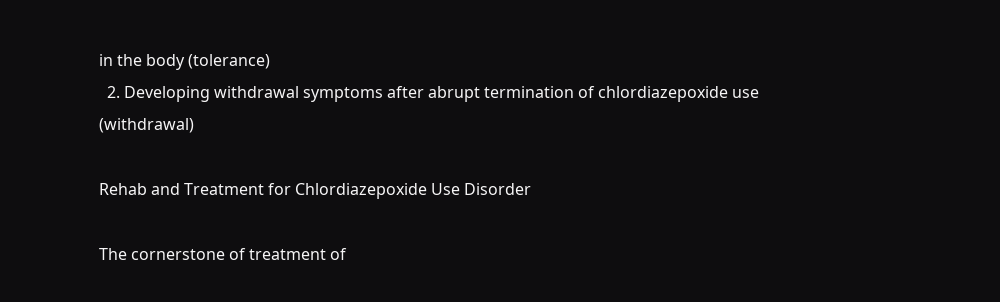in the body (tolerance)
  2. Developing withdrawal symptoms after abrupt termination of chlordiazepoxide use (withdrawal)

Rehab and Treatment for Chlordiazepoxide Use Disorder

The cornerstone of treatment of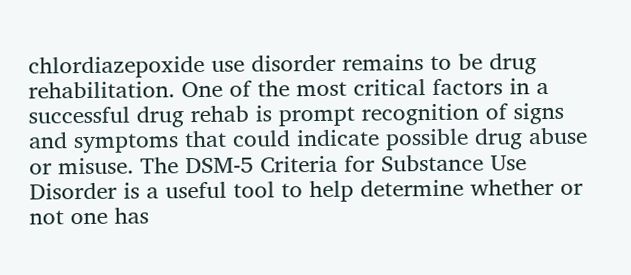chlordiazepoxide use disorder remains to be drug rehabilitation. One of the most critical factors in a successful drug rehab is prompt recognition of signs and symptoms that could indicate possible drug abuse or misuse. The DSM-5 Criteria for Substance Use Disorder is a useful tool to help determine whether or not one has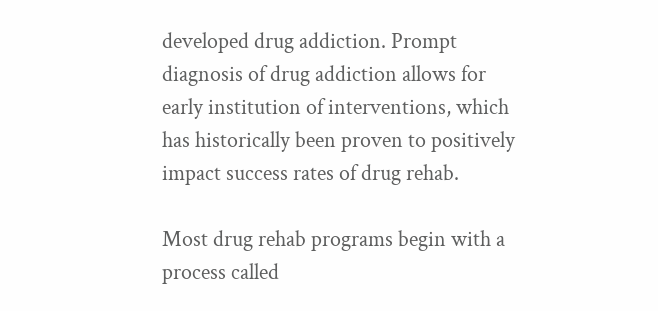developed drug addiction. Prompt diagnosis of drug addiction allows for early institution of interventions, which has historically been proven to positively impact success rates of drug rehab.

Most drug rehab programs begin with a process called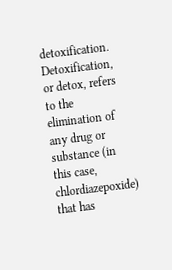detoxification. Detoxification, or detox, refers to the elimination of any drug or substance (in this case, chlordiazepoxide) that has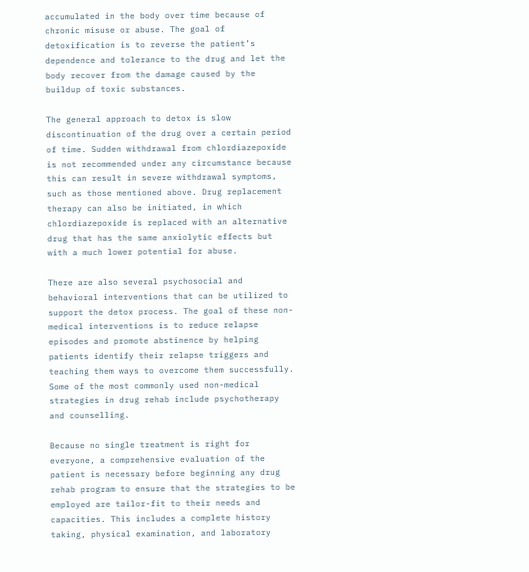accumulated in the body over time because of chronic misuse or abuse. The goal of detoxification is to reverse the patient’s dependence and tolerance to the drug and let the body recover from the damage caused by the buildup of toxic substances.

The general approach to detox is slow discontinuation of the drug over a certain period of time. Sudden withdrawal from chlordiazepoxide is not recommended under any circumstance because this can result in severe withdrawal symptoms, such as those mentioned above. Drug replacement therapy can also be initiated, in which chlordiazepoxide is replaced with an alternative drug that has the same anxiolytic effects but with a much lower potential for abuse.

There are also several psychosocial and behavioral interventions that can be utilized to support the detox process. The goal of these non-medical interventions is to reduce relapse episodes and promote abstinence by helping patients identify their relapse triggers and teaching them ways to overcome them successfully. Some of the most commonly used non-medical strategies in drug rehab include psychotherapy and counselling.

Because no single treatment is right for everyone, a comprehensive evaluation of the patient is necessary before beginning any drug rehab program to ensure that the strategies to be employed are tailor-fit to their needs and capacities. This includes a complete history taking, physical examination, and laboratory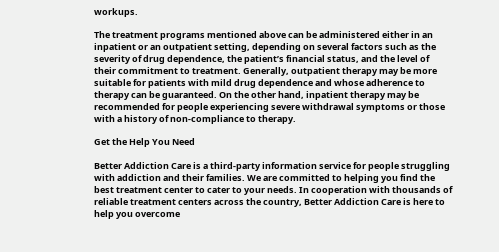workups.

The treatment programs mentioned above can be administered either in an inpatient or an outpatient setting, depending on several factors such as the severity of drug dependence, the patient’s financial status, and the level of their commitment to treatment. Generally, outpatient therapy may be more suitable for patients with mild drug dependence and whose adherence to therapy can be guaranteed. On the other hand, inpatient therapy may be recommended for people experiencing severe withdrawal symptoms or those with a history of non-compliance to therapy.

Get the Help You Need

Better Addiction Care is a third-party information service for people struggling with addiction and their families. We are committed to helping you find the best treatment center to cater to your needs. In cooperation with thousands of reliable treatment centers across the country, Better Addiction Care is here to help you overcome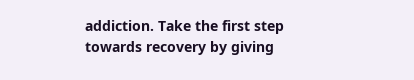addiction. Take the first step towards recovery by giving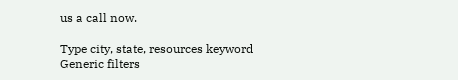us a call now.

Type city, state, resources keyword
Generic filters